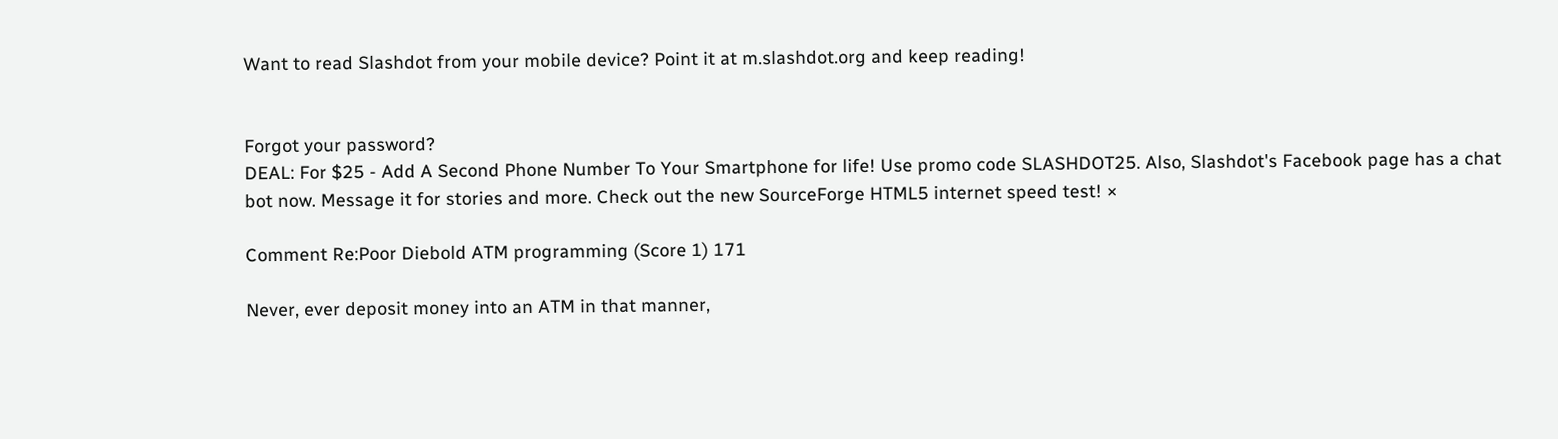Want to read Slashdot from your mobile device? Point it at m.slashdot.org and keep reading!


Forgot your password?
DEAL: For $25 - Add A Second Phone Number To Your Smartphone for life! Use promo code SLASHDOT25. Also, Slashdot's Facebook page has a chat bot now. Message it for stories and more. Check out the new SourceForge HTML5 internet speed test! ×

Comment Re:Poor Diebold ATM programming (Score 1) 171

Never, ever deposit money into an ATM in that manner,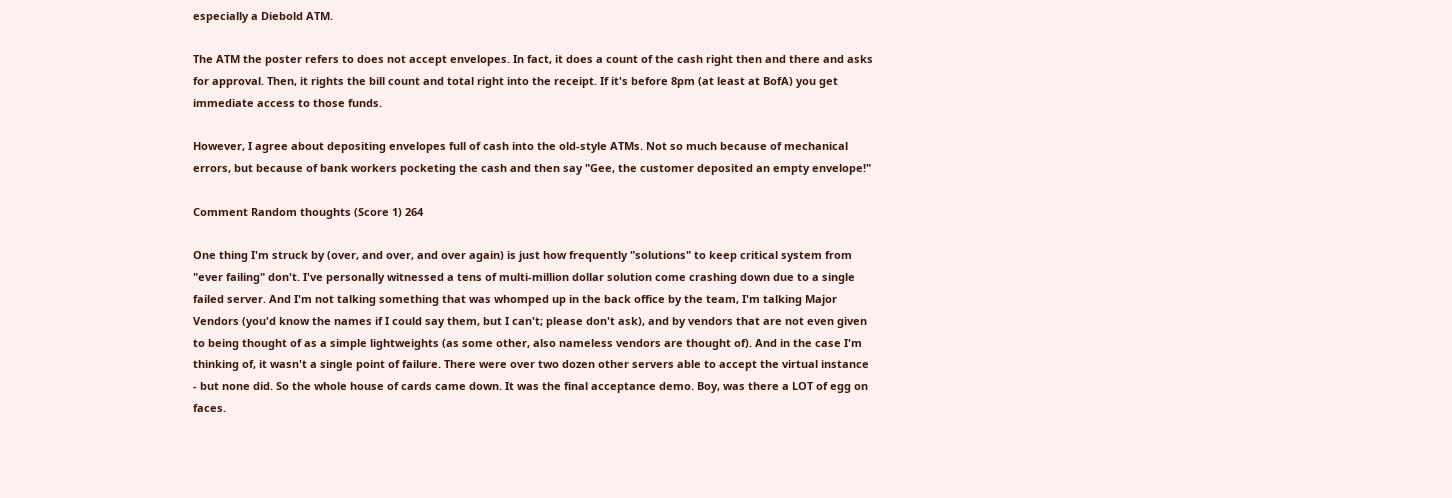especially a Diebold ATM.

The ATM the poster refers to does not accept envelopes. In fact, it does a count of the cash right then and there and asks for approval. Then, it rights the bill count and total right into the receipt. If it's before 8pm (at least at BofA) you get immediate access to those funds.

However, I agree about depositing envelopes full of cash into the old-style ATMs. Not so much because of mechanical errors, but because of bank workers pocketing the cash and then say "Gee, the customer deposited an empty envelope!"

Comment Random thoughts (Score 1) 264

One thing I'm struck by (over, and over, and over again) is just how frequently "solutions" to keep critical system from "ever failing" don't. I've personally witnessed a tens of multi-million dollar solution come crashing down due to a single failed server. And I'm not talking something that was whomped up in the back office by the team, I'm talking Major Vendors (you'd know the names if I could say them, but I can't; please don't ask), and by vendors that are not even given to being thought of as a simple lightweights (as some other, also nameless vendors are thought of). And in the case I'm thinking of, it wasn't a single point of failure. There were over two dozen other servers able to accept the virtual instance - but none did. So the whole house of cards came down. It was the final acceptance demo. Boy, was there a LOT of egg on faces.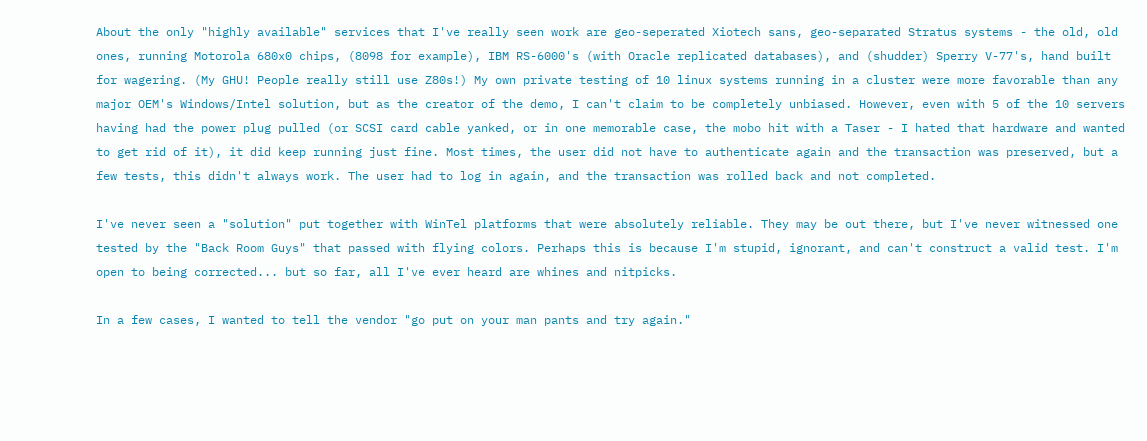About the only "highly available" services that I've really seen work are geo-seperated Xiotech sans, geo-separated Stratus systems - the old, old ones, running Motorola 680x0 chips, (8098 for example), IBM RS-6000's (with Oracle replicated databases), and (shudder) Sperry V-77's, hand built for wagering. (My GHU! People really still use Z80s!) My own private testing of 10 linux systems running in a cluster were more favorable than any major OEM's Windows/Intel solution, but as the creator of the demo, I can't claim to be completely unbiased. However, even with 5 of the 10 servers having had the power plug pulled (or SCSI card cable yanked, or in one memorable case, the mobo hit with a Taser - I hated that hardware and wanted to get rid of it), it did keep running just fine. Most times, the user did not have to authenticate again and the transaction was preserved, but a few tests, this didn't always work. The user had to log in again, and the transaction was rolled back and not completed.

I've never seen a "solution" put together with WinTel platforms that were absolutely reliable. They may be out there, but I've never witnessed one tested by the "Back Room Guys" that passed with flying colors. Perhaps this is because I'm stupid, ignorant, and can't construct a valid test. I'm open to being corrected... but so far, all I've ever heard are whines and nitpicks.

In a few cases, I wanted to tell the vendor "go put on your man pants and try again."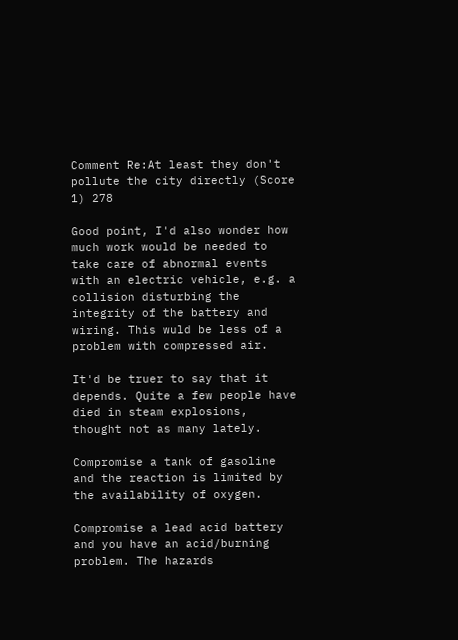Comment Re:At least they don't pollute the city directly (Score 1) 278

Good point, I'd also wonder how much work would be needed to take care of abnormal events with an electric vehicle, e.g. a collision disturbing the integrity of the battery and wiring. This wuld be less of a problem with compressed air.

It'd be truer to say that it depends. Quite a few people have died in steam explosions, thought not as many lately.

Compromise a tank of gasoline and the reaction is limited by the availability of oxygen.

Compromise a lead acid battery and you have an acid/burning problem. The hazards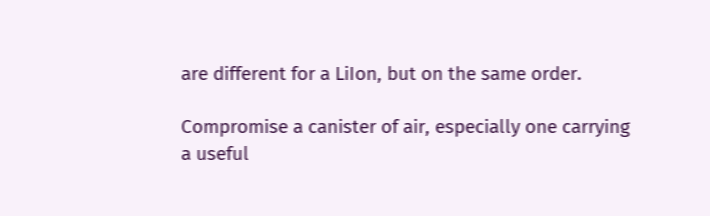are different for a LiIon, but on the same order.

Compromise a canister of air, especially one carrying a useful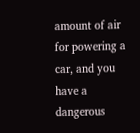amount of air for powering a car, and you have a dangerous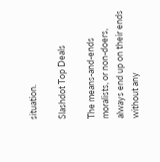situation.

Slashdot Top Deals

The means-and-ends moralists, or non-doers, always end up on their ends without any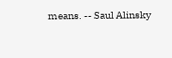means. -- Saul Alinsky